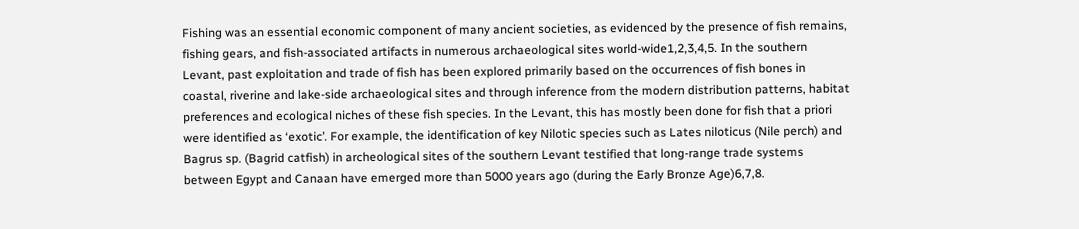Fishing was an essential economic component of many ancient societies, as evidenced by the presence of fish remains, fishing gears, and fish-associated artifacts in numerous archaeological sites world-wide1,2,3,4,5. In the southern Levant, past exploitation and trade of fish has been explored primarily based on the occurrences of fish bones in coastal, riverine and lake-side archaeological sites and through inference from the modern distribution patterns, habitat preferences and ecological niches of these fish species. In the Levant, this has mostly been done for fish that a priori were identified as ‘exotic’. For example, the identification of key Nilotic species such as Lates niloticus (Nile perch) and Bagrus sp. (Bagrid catfish) in archeological sites of the southern Levant testified that long-range trade systems between Egypt and Canaan have emerged more than 5000 years ago (during the Early Bronze Age)6,7,8.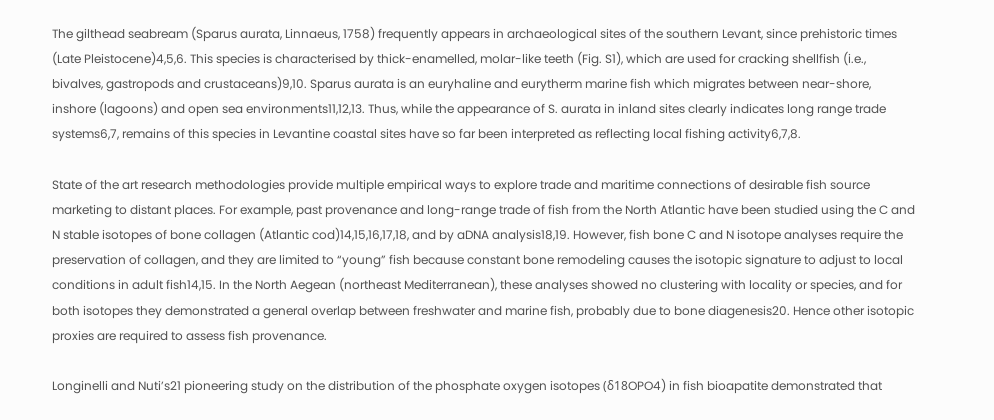The gilthead seabream (Sparus aurata, Linnaeus, 1758) frequently appears in archaeological sites of the southern Levant, since prehistoric times (Late Pleistocene)4,5,6. This species is characterised by thick-enamelled, molar-like teeth (Fig. S1), which are used for cracking shellfish (i.e., bivalves, gastropods and crustaceans)9,10. Sparus aurata is an euryhaline and eurytherm marine fish which migrates between near-shore, inshore (lagoons) and open sea environments11,12,13. Thus, while the appearance of S. aurata in inland sites clearly indicates long range trade systems6,7, remains of this species in Levantine coastal sites have so far been interpreted as reflecting local fishing activity6,7,8.

State of the art research methodologies provide multiple empirical ways to explore trade and maritime connections of desirable fish source marketing to distant places. For example, past provenance and long-range trade of fish from the North Atlantic have been studied using the C and N stable isotopes of bone collagen (Atlantic cod)14,15,16,17,18, and by aDNA analysis18,19. However, fish bone C and N isotope analyses require the preservation of collagen, and they are limited to “young” fish because constant bone remodeling causes the isotopic signature to adjust to local conditions in adult fish14,15. In the North Aegean (northeast Mediterranean), these analyses showed no clustering with locality or species, and for both isotopes they demonstrated a general overlap between freshwater and marine fish, probably due to bone diagenesis20. Hence other isotopic proxies are required to assess fish provenance.

Longinelli and Nuti’s21 pioneering study on the distribution of the phosphate oxygen isotopes (δ18OPO4) in fish bioapatite demonstrated that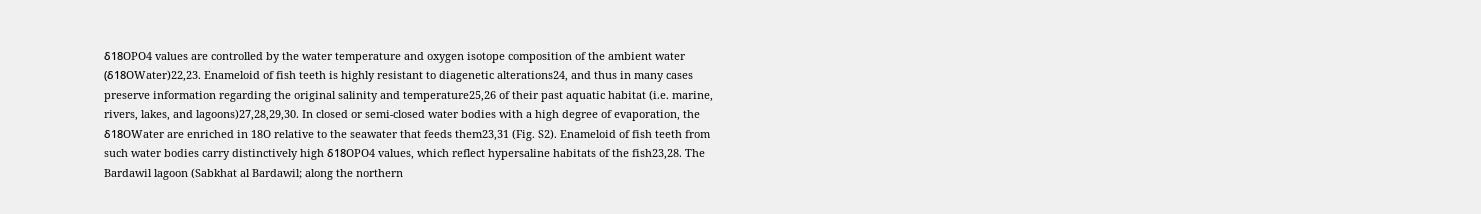δ18OPO4 values are controlled by the water temperature and oxygen isotope composition of the ambient water (δ18OWater)22,23. Enameloid of fish teeth is highly resistant to diagenetic alterations24, and thus in many cases preserve information regarding the original salinity and temperature25,26 of their past aquatic habitat (i.e. marine, rivers, lakes, and lagoons)27,28,29,30. In closed or semi-closed water bodies with a high degree of evaporation, the δ18OWater are enriched in 18O relative to the seawater that feeds them23,31 (Fig. S2). Enameloid of fish teeth from such water bodies carry distinctively high δ18OPO4 values, which reflect hypersaline habitats of the fish23,28. The Bardawil lagoon (Sabkhat al Bardawil; along the northern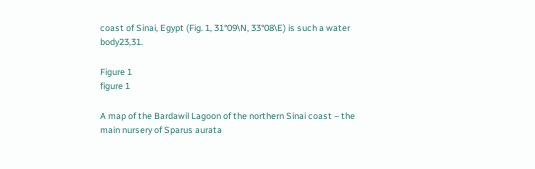coast of Sinai, Egypt (Fig. 1, 31°09\N, 33°08\E) is such a water body23,31.

Figure 1
figure 1

A map of the Bardawil Lagoon of the northern Sinai coast – the main nursery of Sparus aurata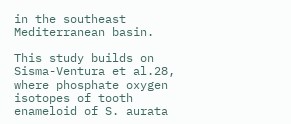in the southeast Mediterranean basin.

This study builds on Sisma-Ventura et al.28, where phosphate oxygen isotopes of tooth enameloid of S. aurata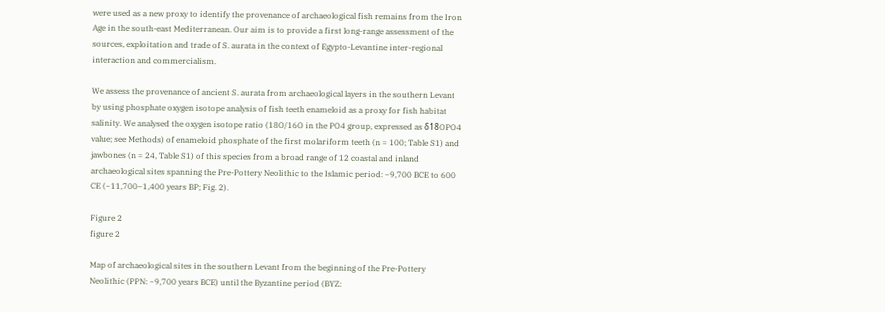were used as a new proxy to identify the provenance of archaeological fish remains from the Iron Age in the south-east Mediterranean. Our aim is to provide a first long-range assessment of the sources, exploitation and trade of S. aurata in the context of Egypto-Levantine inter-regional interaction and commercialism.

We assess the provenance of ancient S. aurata from archaeological layers in the southern Levant by using phosphate oxygen isotope analysis of fish teeth enameloid as a proxy for fish habitat salinity. We analysed the oxygen isotope ratio (18O/16O in the PO4 group, expressed as δ18OPO4 value; see Methods) of enameloid phosphate of the first molariform teeth (n = 100; Table S1) and jawbones (n = 24, Table S1) of this species from a broad range of 12 coastal and inland archaeological sites spanning the Pre-Pottery Neolithic to the Islamic period: ~9,700 BCE to 600 CE (~11,700–1,400 years BP; Fig. 2).

Figure 2
figure 2

Map of archaeological sites in the southern Levant from the beginning of the Pre-Pottery Neolithic (PPN: ~9,700 years BCE) until the Byzantine period (BYZ: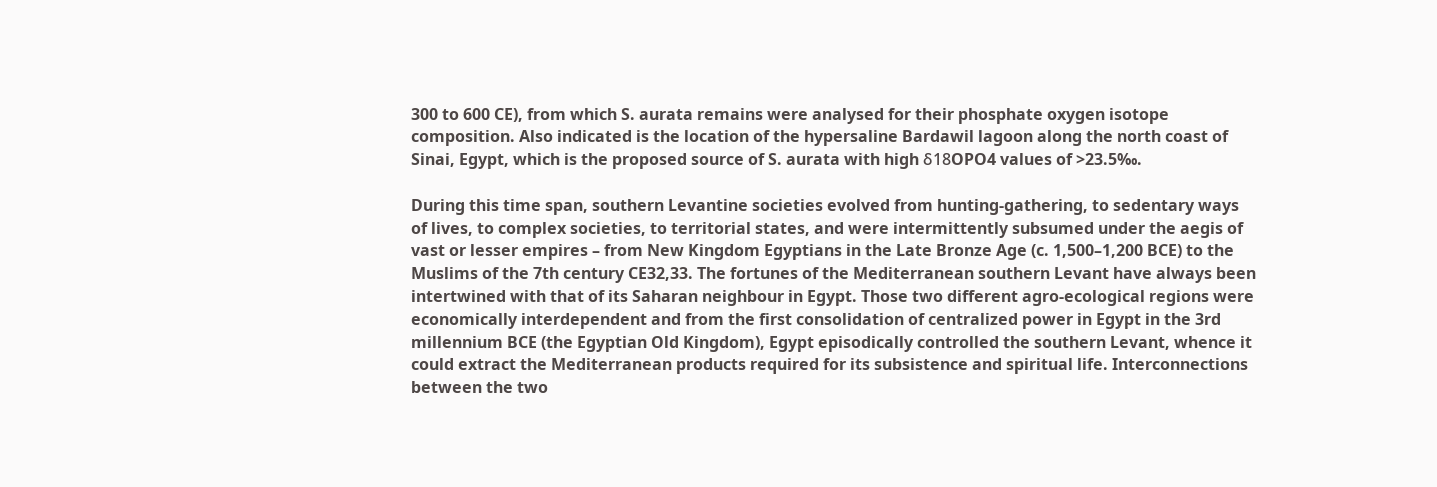300 to 600 CE), from which S. aurata remains were analysed for their phosphate oxygen isotope composition. Also indicated is the location of the hypersaline Bardawil lagoon along the north coast of Sinai, Egypt, which is the proposed source of S. aurata with high δ18OPO4 values of >23.5‰.

During this time span, southern Levantine societies evolved from hunting-gathering, to sedentary ways of lives, to complex societies, to territorial states, and were intermittently subsumed under the aegis of vast or lesser empires – from New Kingdom Egyptians in the Late Bronze Age (c. 1,500–1,200 BCE) to the Muslims of the 7th century CE32,33. The fortunes of the Mediterranean southern Levant have always been intertwined with that of its Saharan neighbour in Egypt. Those two different agro-ecological regions were economically interdependent and from the first consolidation of centralized power in Egypt in the 3rd millennium BCE (the Egyptian Old Kingdom), Egypt episodically controlled the southern Levant, whence it could extract the Mediterranean products required for its subsistence and spiritual life. Interconnections between the two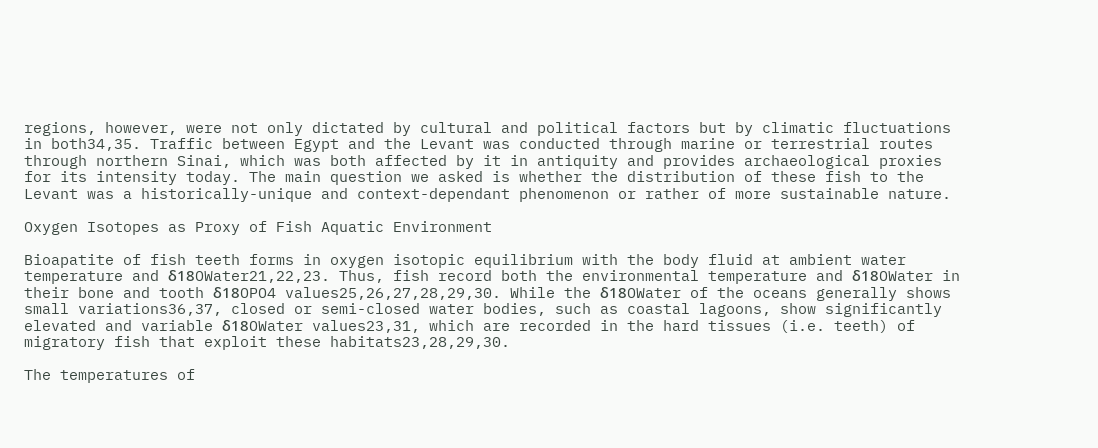regions, however, were not only dictated by cultural and political factors but by climatic fluctuations in both34,35. Traffic between Egypt and the Levant was conducted through marine or terrestrial routes through northern Sinai, which was both affected by it in antiquity and provides archaeological proxies for its intensity today. The main question we asked is whether the distribution of these fish to the Levant was a historically-unique and context-dependant phenomenon or rather of more sustainable nature.

Oxygen Isotopes as Proxy of Fish Aquatic Environment

Bioapatite of fish teeth forms in oxygen isotopic equilibrium with the body fluid at ambient water temperature and δ18OWater21,22,23. Thus, fish record both the environmental temperature and δ18OWater in their bone and tooth δ18OPO4 values25,26,27,28,29,30. While the δ18OWater of the oceans generally shows small variations36,37, closed or semi-closed water bodies, such as coastal lagoons, show significantly elevated and variable δ18OWater values23,31, which are recorded in the hard tissues (i.e. teeth) of migratory fish that exploit these habitats23,28,29,30.

The temperatures of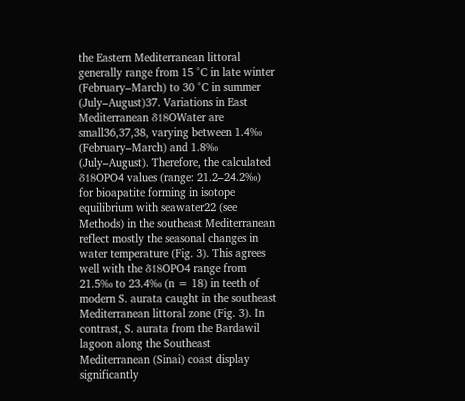the Eastern Mediterranean littoral generally range from 15 °C in late winter (February–March) to 30 °C in summer (July–August)37. Variations in East Mediterranean δ18OWater are small36,37,38, varying between 1.4‰ (February–March) and 1.8‰ (July–August). Therefore, the calculated δ18OPO4 values (range: 21.2–24.2‰) for bioapatite forming in isotope equilibrium with seawater22 (see Methods) in the southeast Mediterranean reflect mostly the seasonal changes in water temperature (Fig. 3). This agrees well with the δ18OPO4 range from 21.5‰ to 23.4‰ (n = 18) in teeth of modern S. aurata caught in the southeast Mediterranean littoral zone (Fig. 3). In contrast, S. aurata from the Bardawil lagoon along the Southeast Mediterranean (Sinai) coast display significantly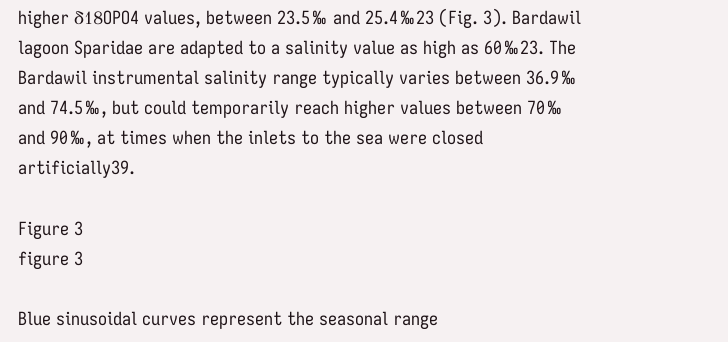higher δ18OPO4 values, between 23.5‰ and 25.4‰23 (Fig. 3). Bardawil lagoon Sparidae are adapted to a salinity value as high as 60‰23. The Bardawil instrumental salinity range typically varies between 36.9‰ and 74.5‰, but could temporarily reach higher values between 70‰ and 90‰, at times when the inlets to the sea were closed artificially39.

Figure 3
figure 3

Blue sinusoidal curves represent the seasonal range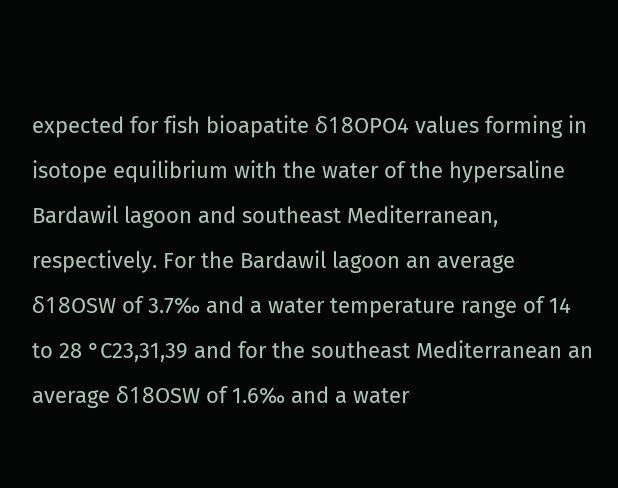expected for fish bioapatite δ18OPO4 values forming in isotope equilibrium with the water of the hypersaline Bardawil lagoon and southeast Mediterranean, respectively. For the Bardawil lagoon an average δ18OSW of 3.7‰ and a water temperature range of 14 to 28 °C23,31,39 and for the southeast Mediterranean an average δ18OSW of 1.6‰ and a water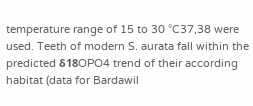temperature range of 15 to 30 °C37,38 were used. Teeth of modern S. aurata fall within the predicted δ18OPO4 trend of their according habitat (data for Bardawil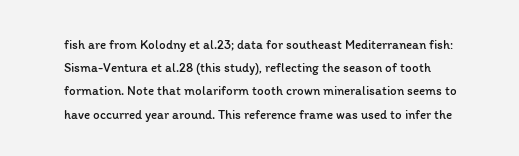fish are from Kolodny et al.23; data for southeast Mediterranean fish: Sisma-Ventura et al.28 (this study), reflecting the season of tooth formation. Note that molariform tooth crown mineralisation seems to have occurred year around. This reference frame was used to infer the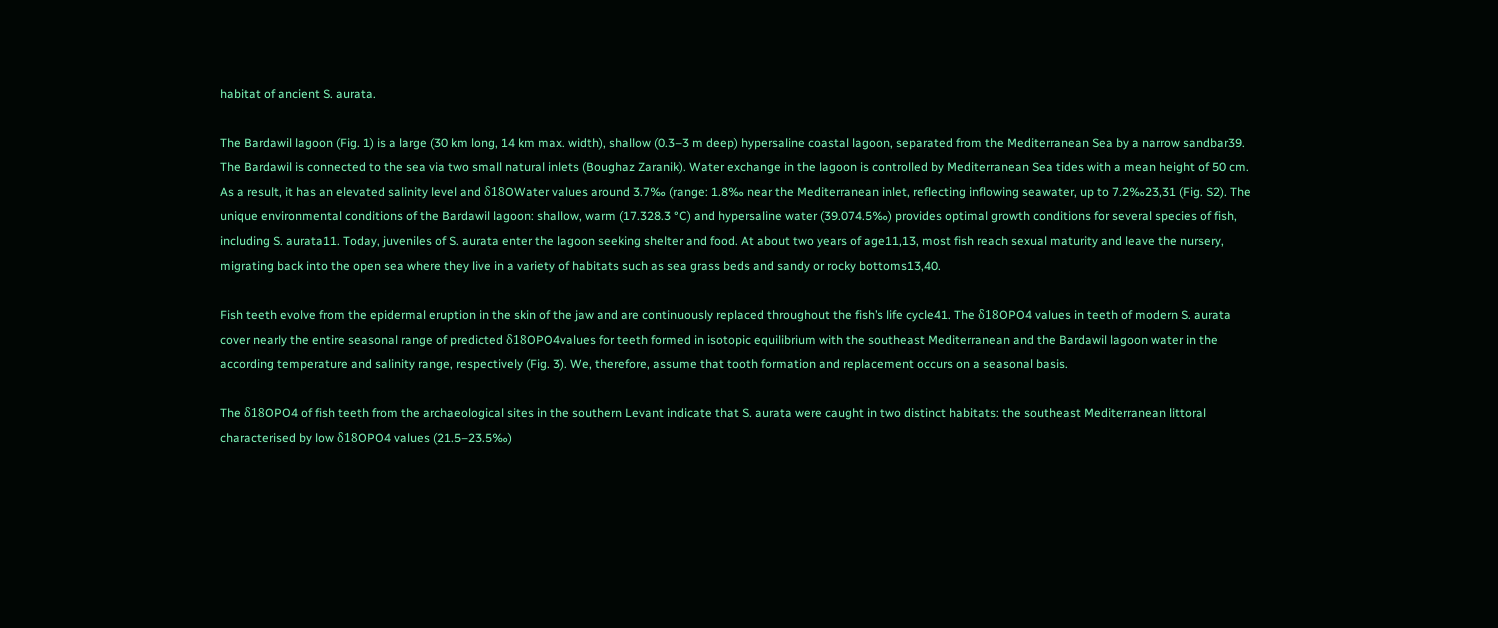habitat of ancient S. aurata.

The Bardawil lagoon (Fig. 1) is a large (30 km long, 14 km max. width), shallow (0.3–3 m deep) hypersaline coastal lagoon, separated from the Mediterranean Sea by a narrow sandbar39. The Bardawil is connected to the sea via two small natural inlets (Boughaz Zaranik). Water exchange in the lagoon is controlled by Mediterranean Sea tides with a mean height of 50 cm. As a result, it has an elevated salinity level and δ18OWater values around 3.7‰ (range: 1.8‰ near the Mediterranean inlet, reflecting inflowing seawater, up to 7.2‰23,31 (Fig. S2). The unique environmental conditions of the Bardawil lagoon: shallow, warm (17.328.3 °C) and hypersaline water (39.074.5‰) provides optimal growth conditions for several species of fish, including S. aurata11. Today, juveniles of S. aurata enter the lagoon seeking shelter and food. At about two years of age11,13, most fish reach sexual maturity and leave the nursery, migrating back into the open sea where they live in a variety of habitats such as sea grass beds and sandy or rocky bottoms13,40.

Fish teeth evolve from the epidermal eruption in the skin of the jaw and are continuously replaced throughout the fish’s life cycle41. The δ18OPO4 values in teeth of modern S. aurata cover nearly the entire seasonal range of predicted δ18OPO4values for teeth formed in isotopic equilibrium with the southeast Mediterranean and the Bardawil lagoon water in the according temperature and salinity range, respectively (Fig. 3). We, therefore, assume that tooth formation and replacement occurs on a seasonal basis.

The δ18OPO4 of fish teeth from the archaeological sites in the southern Levant indicate that S. aurata were caught in two distinct habitats: the southeast Mediterranean littoral characterised by low δ18OPO4 values (21.5–23.5‰)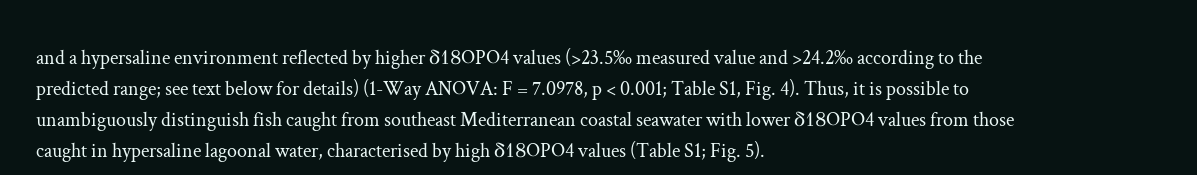and a hypersaline environment reflected by higher δ18OPO4 values (>23.5‰ measured value and >24.2‰ according to the predicted range; see text below for details) (1-Way ANOVA: F = 7.0978, p < 0.001; Table S1, Fig. 4). Thus, it is possible to unambiguously distinguish fish caught from southeast Mediterranean coastal seawater with lower δ18OPO4 values from those caught in hypersaline lagoonal water, characterised by high δ18OPO4 values (Table S1; Fig. 5).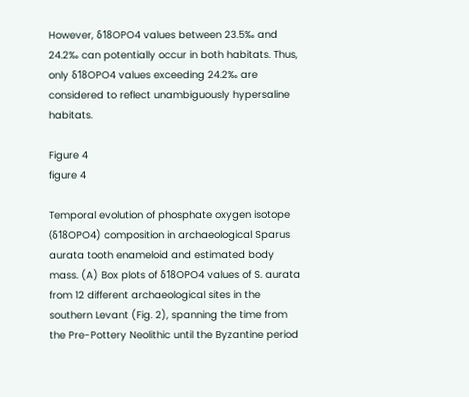However, δ18OPO4 values between 23.5‰ and 24.2‰ can potentially occur in both habitats. Thus, only δ18OPO4 values exceeding 24.2‰ are considered to reflect unambiguously hypersaline habitats.

Figure 4
figure 4

Temporal evolution of phosphate oxygen isotope (δ18OPO4) composition in archaeological Sparus aurata tooth enameloid and estimated body mass. (A) Box plots of δ18OPO4 values of S. aurata from 12 different archaeological sites in the southern Levant (Fig. 2), spanning the time from the Pre-Pottery Neolithic until the Byzantine period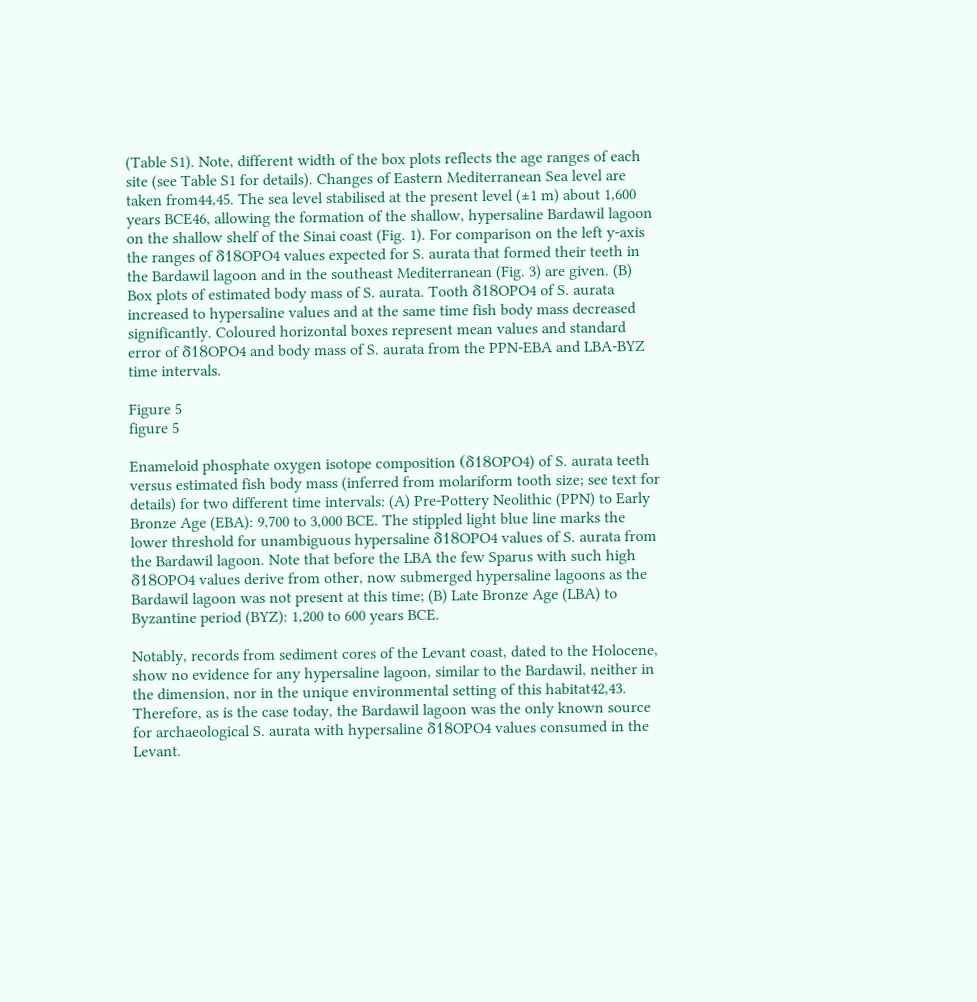(Table S1). Note, different width of the box plots reflects the age ranges of each site (see Table S1 for details). Changes of Eastern Mediterranean Sea level are taken from44,45. The sea level stabilised at the present level (±1 m) about 1,600 years BCE46, allowing the formation of the shallow, hypersaline Bardawil lagoon on the shallow shelf of the Sinai coast (Fig. 1). For comparison on the left y-axis the ranges of δ18OPO4 values expected for S. aurata that formed their teeth in the Bardawil lagoon and in the southeast Mediterranean (Fig. 3) are given. (B) Box plots of estimated body mass of S. aurata. Tooth δ18OPO4 of S. aurata increased to hypersaline values and at the same time fish body mass decreased significantly. Coloured horizontal boxes represent mean values and standard error of δ18OPO4 and body mass of S. aurata from the PPN-EBA and LBA-BYZ time intervals.

Figure 5
figure 5

Enameloid phosphate oxygen isotope composition (δ18OPO4) of S. aurata teeth versus estimated fish body mass (inferred from molariform tooth size; see text for details) for two different time intervals: (A) Pre-Pottery Neolithic (PPN) to Early Bronze Age (EBA): 9,700 to 3,000 BCE. The stippled light blue line marks the lower threshold for unambiguous hypersaline δ18OPO4 values of S. aurata from the Bardawil lagoon. Note that before the LBA the few Sparus with such high δ18OPO4 values derive from other, now submerged hypersaline lagoons as the Bardawil lagoon was not present at this time; (B) Late Bronze Age (LBA) to Byzantine period (BYZ): 1,200 to 600 years BCE.

Notably, records from sediment cores of the Levant coast, dated to the Holocene, show no evidence for any hypersaline lagoon, similar to the Bardawil, neither in the dimension, nor in the unique environmental setting of this habitat42,43. Therefore, as is the case today, the Bardawil lagoon was the only known source for archaeological S. aurata with hypersaline δ18OPO4 values consumed in the Levant.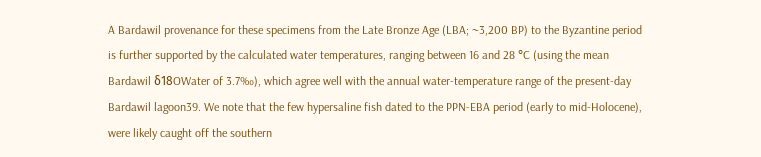A Bardawil provenance for these specimens from the Late Bronze Age (LBA; ~3,200 BP) to the Byzantine period is further supported by the calculated water temperatures, ranging between 16 and 28 °C (using the mean Bardawil δ18OWater of 3.7‰), which agree well with the annual water-temperature range of the present-day Bardawil lagoon39. We note that the few hypersaline fish dated to the PPN-EBA period (early to mid-Holocene), were likely caught off the southern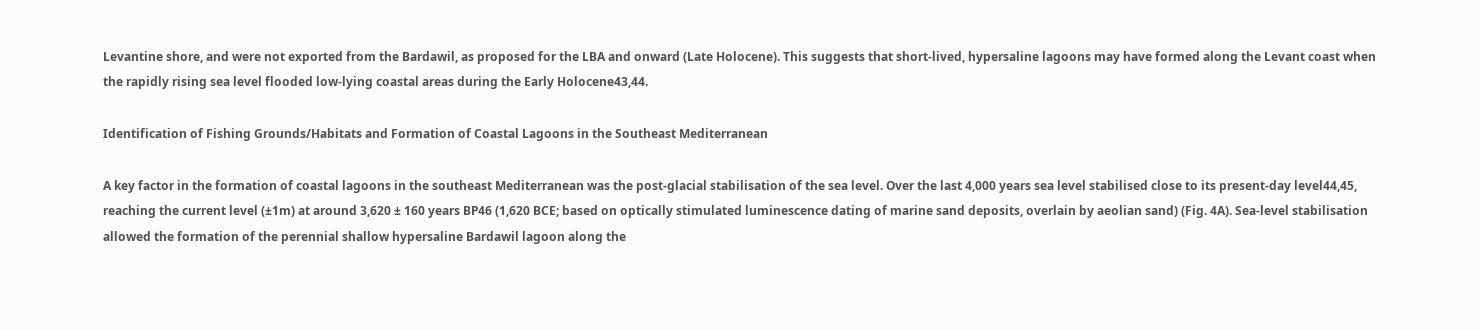Levantine shore, and were not exported from the Bardawil, as proposed for the LBA and onward (Late Holocene). This suggests that short-lived, hypersaline lagoons may have formed along the Levant coast when the rapidly rising sea level flooded low-lying coastal areas during the Early Holocene43,44.

Identification of Fishing Grounds/Habitats and Formation of Coastal Lagoons in the Southeast Mediterranean

A key factor in the formation of coastal lagoons in the southeast Mediterranean was the post-glacial stabilisation of the sea level. Over the last 4,000 years sea level stabilised close to its present-day level44,45, reaching the current level (±1m) at around 3,620 ± 160 years BP46 (1,620 BCE; based on optically stimulated luminescence dating of marine sand deposits, overlain by aeolian sand) (Fig. 4A). Sea-level stabilisation allowed the formation of the perennial shallow hypersaline Bardawil lagoon along the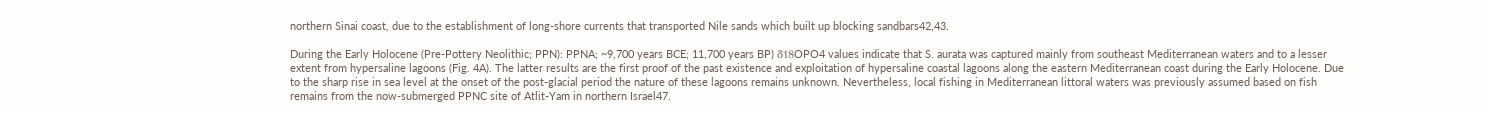northern Sinai coast, due to the establishment of long-shore currents that transported Nile sands which built up blocking sandbars42,43.

During the Early Holocene (Pre-Pottery Neolithic; PPN): PPNA; ~9,700 years BCE; 11,700 years BP) δ18OPO4 values indicate that S. aurata was captured mainly from southeast Mediterranean waters and to a lesser extent from hypersaline lagoons (Fig. 4A). The latter results are the first proof of the past existence and exploitation of hypersaline coastal lagoons along the eastern Mediterranean coast during the Early Holocene. Due to the sharp rise in sea level at the onset of the post-glacial period the nature of these lagoons remains unknown. Nevertheless, local fishing in Mediterranean littoral waters was previously assumed based on fish remains from the now-submerged PPNC site of Atlit-Yam in northern Israel47.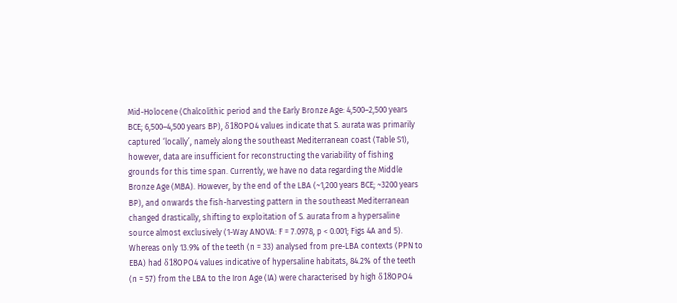Mid-Holocene (Chalcolithic period and the Early Bronze Age: 4,500–2,500 years BCE; 6,500–4,500 years BP), δ18OPO4 values indicate that S. aurata was primarily captured ‘locally’, namely along the southeast Mediterranean coast (Table S1), however, data are insufficient for reconstructing the variability of fishing grounds for this time span. Currently, we have no data regarding the Middle Bronze Age (MBA). However, by the end of the LBA (~1,200 years BCE; ~3200 years BP), and onwards the fish-harvesting pattern in the southeast Mediterranean changed drastically, shifting to exploitation of S. aurata from a hypersaline source almost exclusively (1-Way ANOVA: F = 7.0978, p < 0.001; Figs 4A and 5). Whereas only 13.9% of the teeth (n = 33) analysed from pre-LBA contexts (PPN to EBA) had δ18OPO4 values indicative of hypersaline habitats, 84.2% of the teeth (n = 57) from the LBA to the Iron Age (IA) were characterised by high δ18OPO4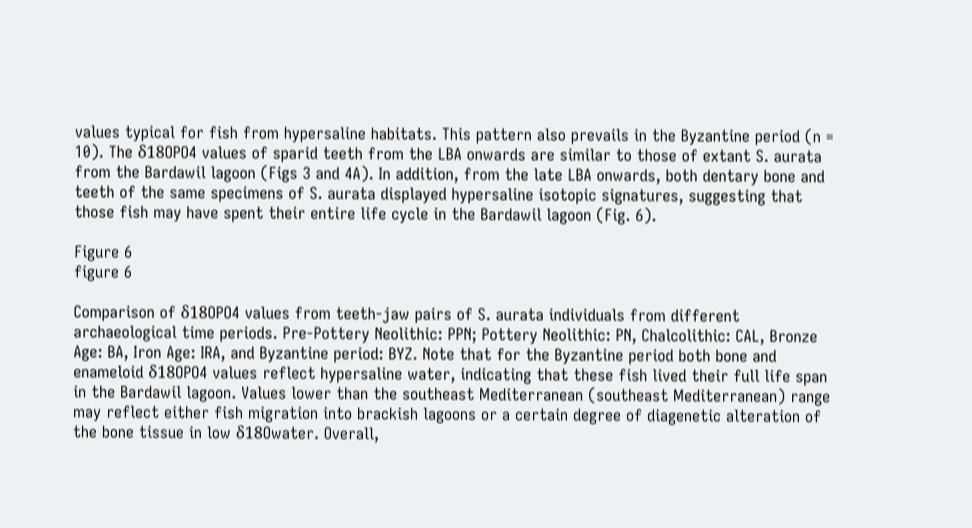values typical for fish from hypersaline habitats. This pattern also prevails in the Byzantine period (n = 10). The δ18OPO4 values of sparid teeth from the LBA onwards are similar to those of extant S. aurata from the Bardawil lagoon (Figs 3 and 4A). In addition, from the late LBA onwards, both dentary bone and teeth of the same specimens of S. aurata displayed hypersaline isotopic signatures, suggesting that those fish may have spent their entire life cycle in the Bardawil lagoon (Fig. 6).

Figure 6
figure 6

Comparison of δ18OPO4 values from teeth-jaw pairs of S. aurata individuals from different archaeological time periods. Pre-Pottery Neolithic: PPN; Pottery Neolithic: PN, Chalcolithic: CAL, Bronze Age: BA, Iron Age: IRA, and Byzantine period: BYZ. Note that for the Byzantine period both bone and enameloid δ18OPO4 values reflect hypersaline water, indicating that these fish lived their full life span in the Bardawil lagoon. Values lower than the southeast Mediterranean (southeast Mediterranean) range may reflect either fish migration into brackish lagoons or a certain degree of diagenetic alteration of the bone tissue in low δ18Owater. Overall,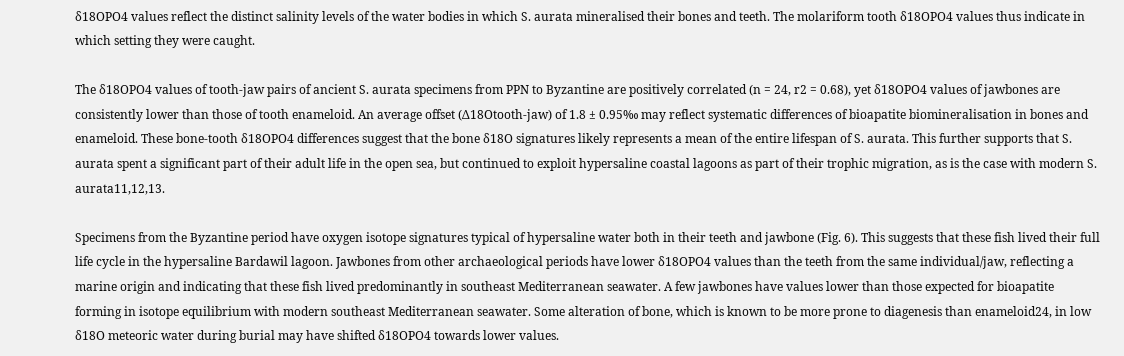δ18OPO4 values reflect the distinct salinity levels of the water bodies in which S. aurata mineralised their bones and teeth. The molariform tooth δ18OPO4 values thus indicate in which setting they were caught.

The δ18OPO4 values of tooth-jaw pairs of ancient S. aurata specimens from PPN to Byzantine are positively correlated (n = 24, r2 = 0.68), yet δ18OPO4 values of jawbones are consistently lower than those of tooth enameloid. An average offset (Δ18Otooth-jaw) of 1.8 ± 0.95‰ may reflect systematic differences of bioapatite biomineralisation in bones and enameloid. These bone-tooth δ18OPO4 differences suggest that the bone δ18O signatures likely represents a mean of the entire lifespan of S. aurata. This further supports that S. aurata spent a significant part of their adult life in the open sea, but continued to exploit hypersaline coastal lagoons as part of their trophic migration, as is the case with modern S. aurata11,12,13.

Specimens from the Byzantine period have oxygen isotope signatures typical of hypersaline water both in their teeth and jawbone (Fig. 6). This suggests that these fish lived their full life cycle in the hypersaline Bardawil lagoon. Jawbones from other archaeological periods have lower δ18OPO4 values than the teeth from the same individual/jaw, reflecting a marine origin and indicating that these fish lived predominantly in southeast Mediterranean seawater. A few jawbones have values lower than those expected for bioapatite forming in isotope equilibrium with modern southeast Mediterranean seawater. Some alteration of bone, which is known to be more prone to diagenesis than enameloid24, in low δ18O meteoric water during burial may have shifted δ18OPO4 towards lower values.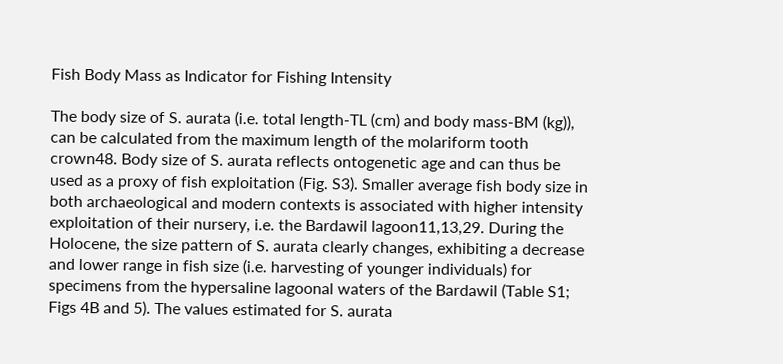Fish Body Mass as Indicator for Fishing Intensity

The body size of S. aurata (i.e. total length-TL (cm) and body mass-BM (kg)), can be calculated from the maximum length of the molariform tooth crown48. Body size of S. aurata reflects ontogenetic age and can thus be used as a proxy of fish exploitation (Fig. S3). Smaller average fish body size in both archaeological and modern contexts is associated with higher intensity exploitation of their nursery, i.e. the Bardawil lagoon11,13,29. During the Holocene, the size pattern of S. aurata clearly changes, exhibiting a decrease and lower range in fish size (i.e. harvesting of younger individuals) for specimens from the hypersaline lagoonal waters of the Bardawil (Table S1; Figs 4B and 5). The values estimated for S. aurata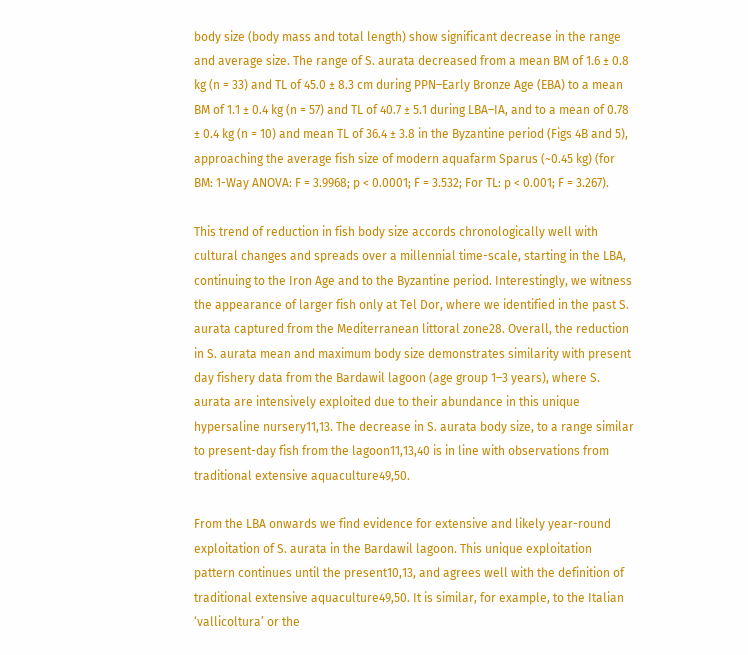body size (body mass and total length) show significant decrease in the range and average size. The range of S. aurata decreased from a mean BM of 1.6 ± 0.8 kg (n = 33) and TL of 45.0 ± 8.3 cm during PPN–Early Bronze Age (EBA) to a mean BM of 1.1 ± 0.4 kg (n = 57) and TL of 40.7 ± 5.1 during LBA–IA, and to a mean of 0.78 ± 0.4 kg (n = 10) and mean TL of 36.4 ± 3.8 in the Byzantine period (Figs 4B and 5), approaching the average fish size of modern aquafarm Sparus (~0.45 kg) (for BM: 1-Way ANOVA: F = 3.9968; p < 0.0001; F = 3.532; For TL: p < 0.001; F = 3.267).

This trend of reduction in fish body size accords chronologically well with cultural changes and spreads over a millennial time-scale, starting in the LBA, continuing to the Iron Age and to the Byzantine period. Interestingly, we witness the appearance of larger fish only at Tel Dor, where we identified in the past S. aurata captured from the Mediterranean littoral zone28. Overall, the reduction in S. aurata mean and maximum body size demonstrates similarity with present day fishery data from the Bardawil lagoon (age group 1–3 years), where S. aurata are intensively exploited due to their abundance in this unique hypersaline nursery11,13. The decrease in S. aurata body size, to a range similar to present-day fish from the lagoon11,13,40 is in line with observations from traditional extensive aquaculture49,50.

From the LBA onwards we find evidence for extensive and likely year-round exploitation of S. aurata in the Bardawil lagoon. This unique exploitation pattern continues until the present10,13, and agrees well with the definition of traditional extensive aquaculture49,50. It is similar, for example, to the Italian ‘vallicoltura’ or the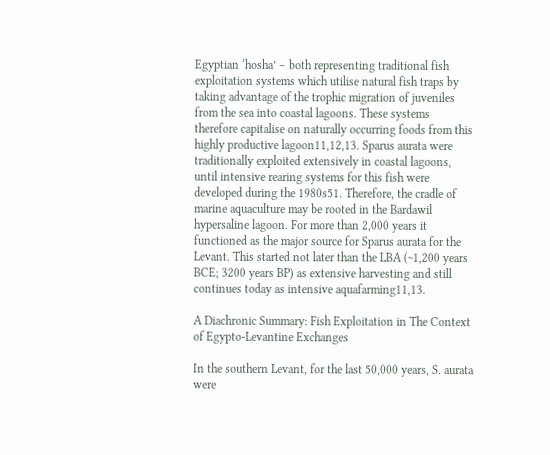Egyptian ‘hosha’ – both representing traditional fish exploitation systems which utilise natural fish traps by taking advantage of the trophic migration of juveniles from the sea into coastal lagoons. These systems therefore capitalise on naturally occurring foods from this highly productive lagoon11,12,13. Sparus aurata were traditionally exploited extensively in coastal lagoons, until intensive rearing systems for this fish were developed during the 1980s51. Therefore, the cradle of marine aquaculture may be rooted in the Bardawil hypersaline lagoon. For more than 2,000 years it functioned as the major source for Sparus aurata for the Levant. This started not later than the LBA (~1,200 years BCE; 3200 years BP) as extensive harvesting and still continues today as intensive aquafarming11,13.

A Diachronic Summary: Fish Exploitation in The Context of Egypto-Levantine Exchanges

In the southern Levant, for the last 50,000 years, S. aurata were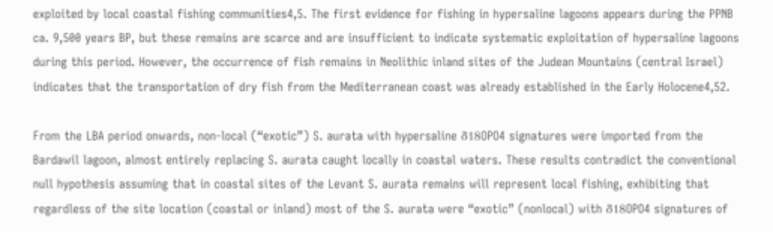exploited by local coastal fishing communities4,5. The first evidence for fishing in hypersaline lagoons appears during the PPNB ca. 9,500 years BP, but these remains are scarce and are insufficient to indicate systematic exploitation of hypersaline lagoons during this period. However, the occurrence of fish remains in Neolithic inland sites of the Judean Mountains (central Israel) indicates that the transportation of dry fish from the Mediterranean coast was already established in the Early Holocene4,52.

From the LBA period onwards, non-local (“exotic”) S. aurata with hypersaline δ18OPO4 signatures were imported from the Bardawil lagoon, almost entirely replacing S. aurata caught locally in coastal waters. These results contradict the conventional null hypothesis assuming that in coastal sites of the Levant S. aurata remains will represent local fishing, exhibiting that regardless of the site location (coastal or inland) most of the S. aurata were “exotic” (nonlocal) with δ18OPO4 signatures of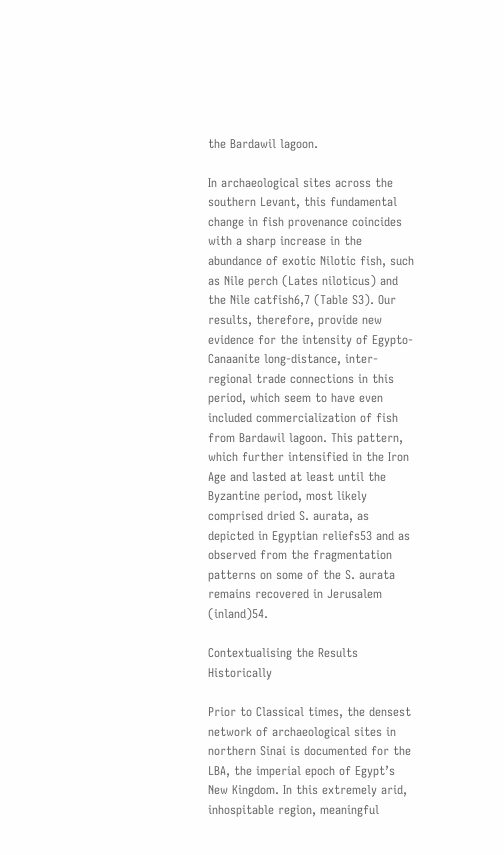the Bardawil lagoon.

In archaeological sites across the southern Levant, this fundamental change in fish provenance coincides with a sharp increase in the abundance of exotic Nilotic fish, such as Nile perch (Lates niloticus) and the Nile catfish6,7 (Table S3). Our results, therefore, provide new evidence for the intensity of Egypto-Canaanite long-distance, inter-regional trade connections in this period, which seem to have even included commercialization of fish from Bardawil lagoon. This pattern, which further intensified in the Iron Age and lasted at least until the Byzantine period, most likely comprised dried S. aurata, as depicted in Egyptian reliefs53 and as observed from the fragmentation patterns on some of the S. aurata remains recovered in Jerusalem (inland)54.

Contextualising the Results Historically

Prior to Classical times, the densest network of archaeological sites in northern Sinai is documented for the LBA, the imperial epoch of Egypt’s New Kingdom. In this extremely arid, inhospitable region, meaningful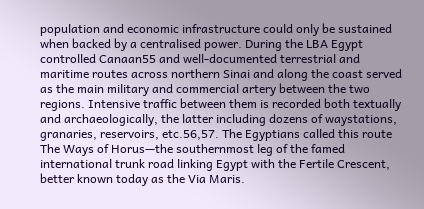population and economic infrastructure could only be sustained when backed by a centralised power. During the LBA Egypt controlled Canaan55 and well-documented terrestrial and maritime routes across northern Sinai and along the coast served as the main military and commercial artery between the two regions. Intensive traffic between them is recorded both textually and archaeologically, the latter including dozens of waystations, granaries, reservoirs, etc.56,57. The Egyptians called this route The Ways of Horus—the southernmost leg of the famed international trunk road linking Egypt with the Fertile Crescent, better known today as the Via Maris.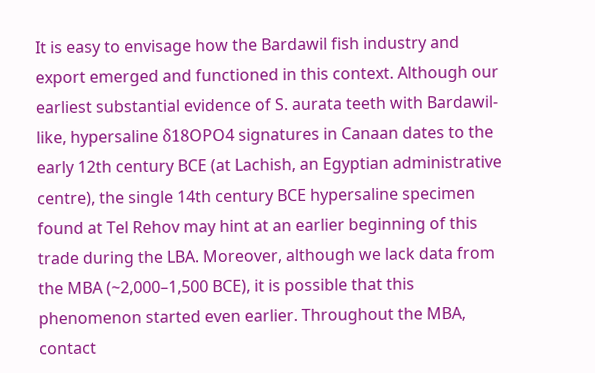It is easy to envisage how the Bardawil fish industry and export emerged and functioned in this context. Although our earliest substantial evidence of S. aurata teeth with Bardawil-like, hypersaline δ18OPO4 signatures in Canaan dates to the early 12th century BCE (at Lachish, an Egyptian administrative centre), the single 14th century BCE hypersaline specimen found at Tel Rehov may hint at an earlier beginning of this trade during the LBA. Moreover, although we lack data from the MBA (~2,000–1,500 BCE), it is possible that this phenomenon started even earlier. Throughout the MBA, contact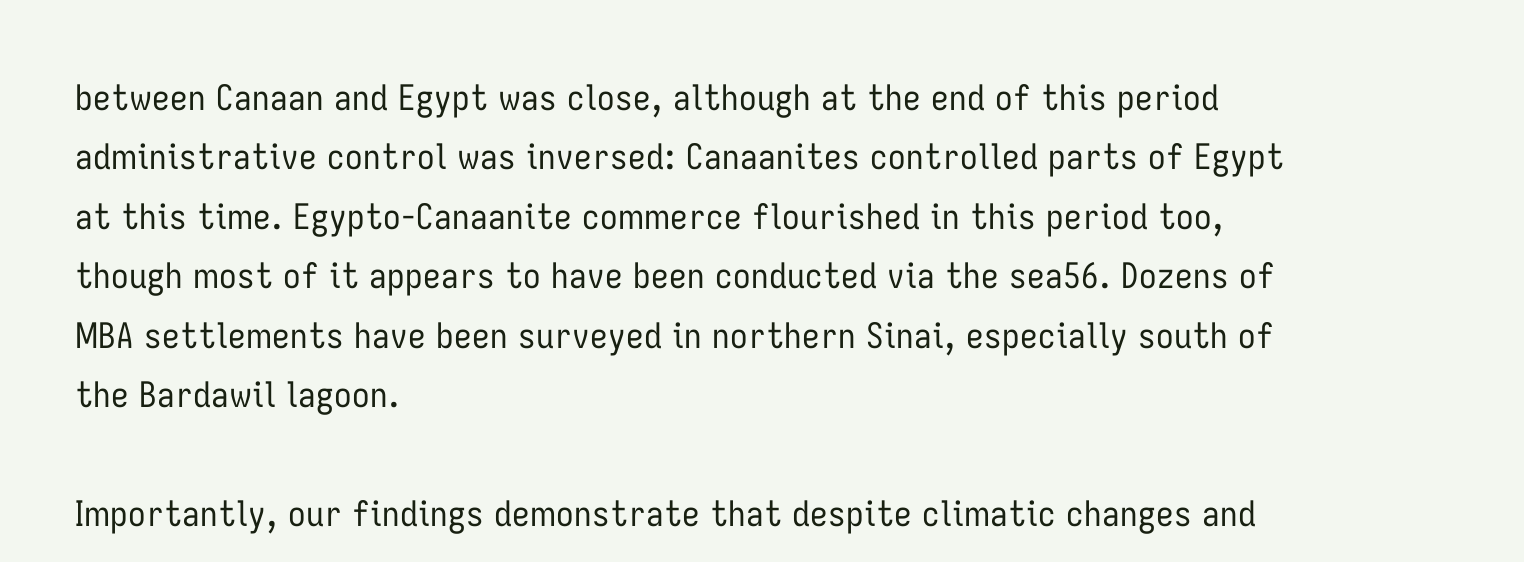between Canaan and Egypt was close, although at the end of this period administrative control was inversed: Canaanites controlled parts of Egypt at this time. Egypto-Canaanite commerce flourished in this period too, though most of it appears to have been conducted via the sea56. Dozens of MBA settlements have been surveyed in northern Sinai, especially south of the Bardawil lagoon.

Importantly, our findings demonstrate that despite climatic changes and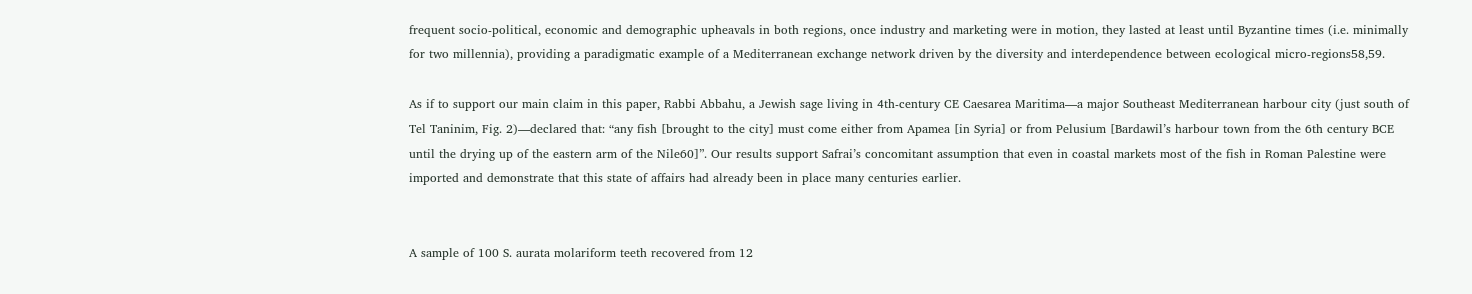frequent socio-political, economic and demographic upheavals in both regions, once industry and marketing were in motion, they lasted at least until Byzantine times (i.e. minimally for two millennia), providing a paradigmatic example of a Mediterranean exchange network driven by the diversity and interdependence between ecological micro-regions58,59.

As if to support our main claim in this paper, Rabbi Abbahu, a Jewish sage living in 4th-century CE Caesarea Maritima—a major Southeast Mediterranean harbour city (just south of Tel Taninim, Fig. 2)—declared that: “any fish [brought to the city] must come either from Apamea [in Syria] or from Pelusium [Bardawil’s harbour town from the 6th century BCE until the drying up of the eastern arm of the Nile60]”. Our results support Safrai’s concomitant assumption that even in coastal markets most of the fish in Roman Palestine were imported and demonstrate that this state of affairs had already been in place many centuries earlier.


A sample of 100 S. aurata molariform teeth recovered from 12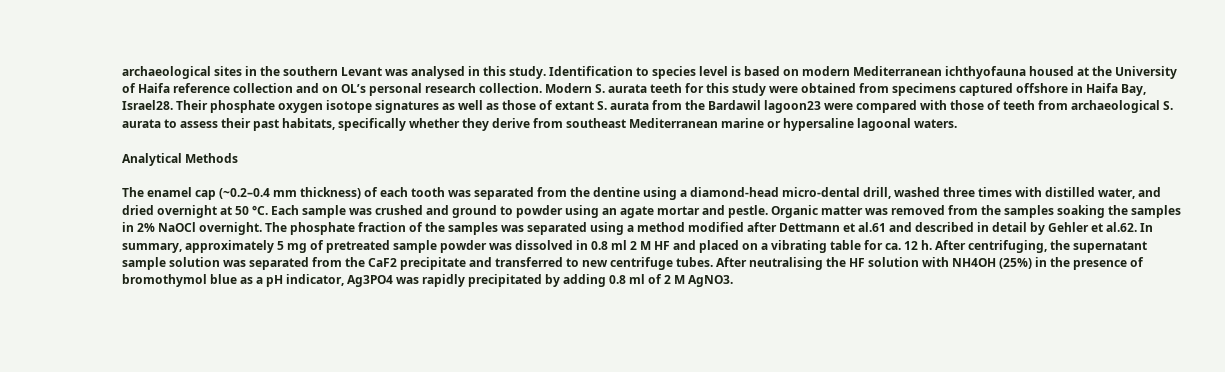archaeological sites in the southern Levant was analysed in this study. Identification to species level is based on modern Mediterranean ichthyofauna housed at the University of Haifa reference collection and on OL’s personal research collection. Modern S. aurata teeth for this study were obtained from specimens captured offshore in Haifa Bay, Israel28. Their phosphate oxygen isotope signatures as well as those of extant S. aurata from the Bardawil lagoon23 were compared with those of teeth from archaeological S. aurata to assess their past habitats, specifically whether they derive from southeast Mediterranean marine or hypersaline lagoonal waters.

Analytical Methods

The enamel cap (~0.2–0.4 mm thickness) of each tooth was separated from the dentine using a diamond-head micro-dental drill, washed three times with distilled water, and dried overnight at 50 °C. Each sample was crushed and ground to powder using an agate mortar and pestle. Organic matter was removed from the samples soaking the samples in 2% NaOCl overnight. The phosphate fraction of the samples was separated using a method modified after Dettmann et al.61 and described in detail by Gehler et al.62. In summary, approximately 5 mg of pretreated sample powder was dissolved in 0.8 ml 2 M HF and placed on a vibrating table for ca. 12 h. After centrifuging, the supernatant sample solution was separated from the CaF2 precipitate and transferred to new centrifuge tubes. After neutralising the HF solution with NH4OH (25%) in the presence of bromothymol blue as a pH indicator, Ag3PO4 was rapidly precipitated by adding 0.8 ml of 2 M AgNO3.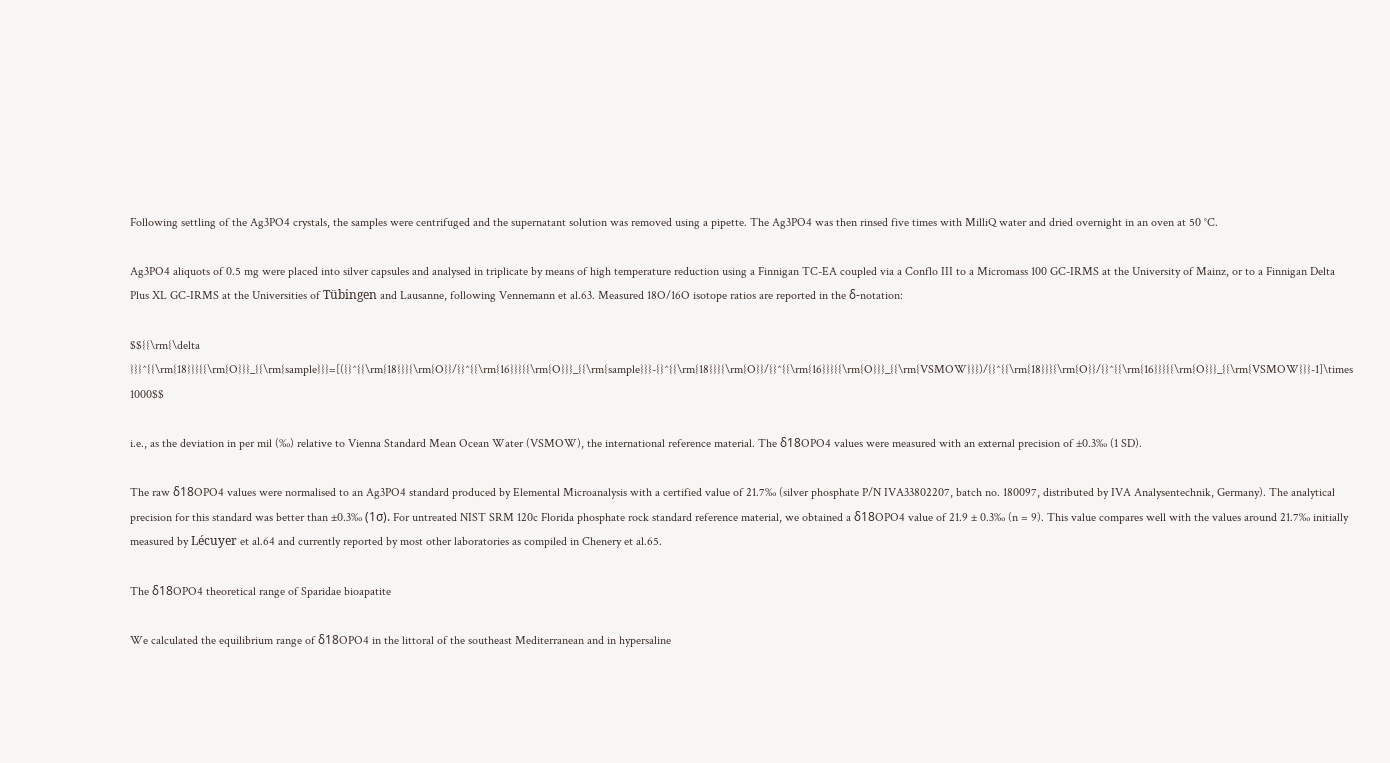Following settling of the Ag3PO4 crystals, the samples were centrifuged and the supernatant solution was removed using a pipette. The Ag3PO4 was then rinsed five times with MilliQ water and dried overnight in an oven at 50 °C.

Ag3PO4 aliquots of 0.5 mg were placed into silver capsules and analysed in triplicate by means of high temperature reduction using a Finnigan TC-EA coupled via a Conflo III to a Micromass 100 GC-IRMS at the University of Mainz, or to a Finnigan Delta Plus XL GC-IRMS at the Universities of Tübingen and Lausanne, following Vennemann et al.63. Measured 18O/16O isotope ratios are reported in the δ-notation:

$${{\rm{\delta }}}^{{\rm{18}}}{{\rm{O}}}_{{\rm{sample}}}=[({}^{{\rm{18}}}{\rm{O}}/{}^{{\rm{16}}}{{\rm{O}}}_{{\rm{sample}}}-{}^{{\rm{18}}}{\rm{O}}/{}^{{\rm{16}}}{{\rm{O}}}_{{\rm{VSMOW}}})/{}^{{\rm{18}}}{\rm{O}}/{}^{{\rm{16}}}{{\rm{O}}}_{{\rm{VSMOW}}}-1]\times 1000$$

i.e., as the deviation in per mil (‰) relative to Vienna Standard Mean Ocean Water (VSMOW), the international reference material. The δ18OPO4 values were measured with an external precision of ±0.3‰ (1 SD).

The raw δ18OPO4 values were normalised to an Ag3PO4 standard produced by Elemental Microanalysis with a certified value of 21.7‰ (silver phosphate P/N IVA33802207, batch no. 180097, distributed by IVA Analysentechnik, Germany). The analytical precision for this standard was better than ±0.3‰ (1σ). For untreated NIST SRM 120c Florida phosphate rock standard reference material, we obtained a δ18OPO4 value of 21.9 ± 0.3‰ (n = 9). This value compares well with the values around 21.7‰ initially measured by Lécuyer et al.64 and currently reported by most other laboratories as compiled in Chenery et al.65.

The δ18OPO4 theoretical range of Sparidae bioapatite

We calculated the equilibrium range of δ18OPO4 in the littoral of the southeast Mediterranean and in hypersaline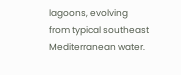lagoons, evolving from typical southeast Mediterranean water.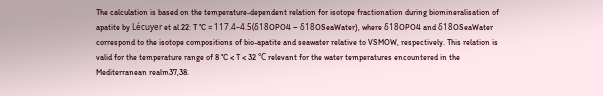The calculation is based on the temperature-dependent relation for isotope fractionation during biomineralisation of apatite by Lécuyer et al.22: T °C = 117.4–4.5(δ18OPO4 − δ18OSeaWater), where δ18OPO4 and δ18OSeaWater correspond to the isotope compositions of bio-apatite and seawater relative to VSMOW, respectively. This relation is valid for the temperature range of 8 °C < T < 32 °С relevant for the water temperatures encountered in the Mediterranean realm37,38.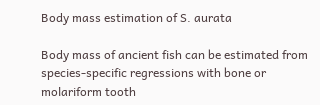Body mass estimation of S. aurata

Body mass of ancient fish can be estimated from species-specific regressions with bone or molariform tooth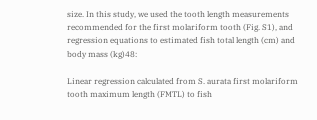size. In this study, we used the tooth length measurements recommended for the first molariform tooth (Fig. S1), and regression equations to estimated fish total length (cm) and body mass (kg)48:

Linear regression calculated from S. aurata first molariform tooth maximum length (FMTL) to fish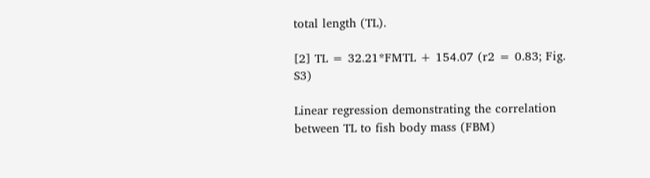total length (TL).

[2] TL = 32.21*FMTL + 154.07 (r2 = 0.83; Fig. S3)

Linear regression demonstrating the correlation between TL to fish body mass (FBM)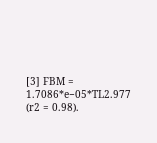[3] FBM = 1.7086*e−05*TL2.977 (r2 = 0.98).